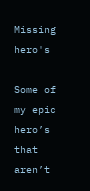Missing hero's

Some of my epic hero’s that aren’t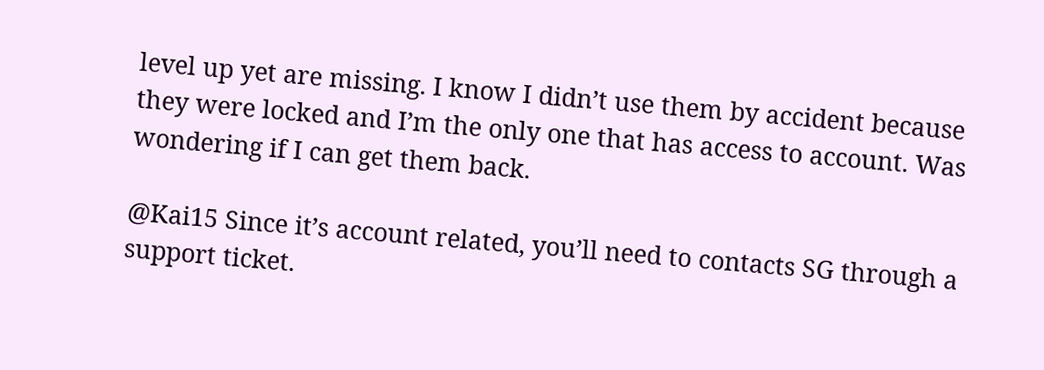level up yet are missing. I know I didn’t use them by accident because they were locked and I’m the only one that has access to account. Was wondering if I can get them back.

@Kai15 Since it’s account related, you’ll need to contacts SG through a support ticket.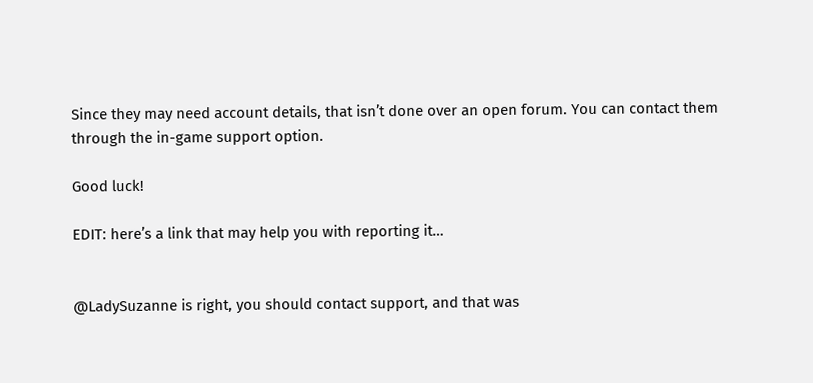Since they may need account details, that isn’t done over an open forum. You can contact them through the in-game support option.

Good luck!

EDIT: here’s a link that may help you with reporting it…


@LadySuzanne is right, you should contact support, and that was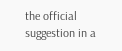the official suggestion in a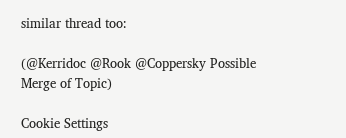similar thread too:

(@Kerridoc @Rook @Coppersky Possible Merge of Topic)

Cookie Settings